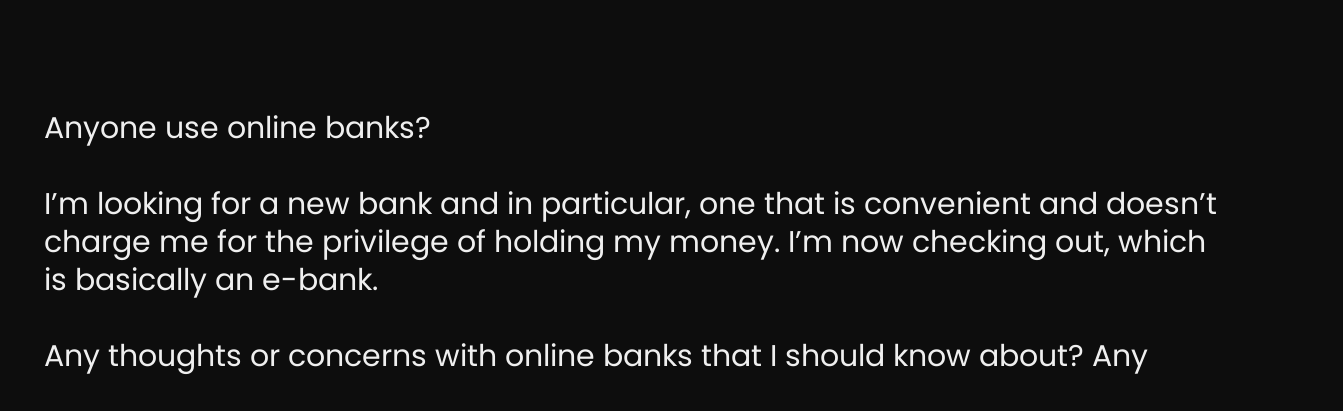Anyone use online banks?

I’m looking for a new bank and in particular, one that is convenient and doesn’t charge me for the privilege of holding my money. I’m now checking out, which is basically an e-bank.

Any thoughts or concerns with online banks that I should know about? Any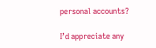personal accounts?

I’d appreciate any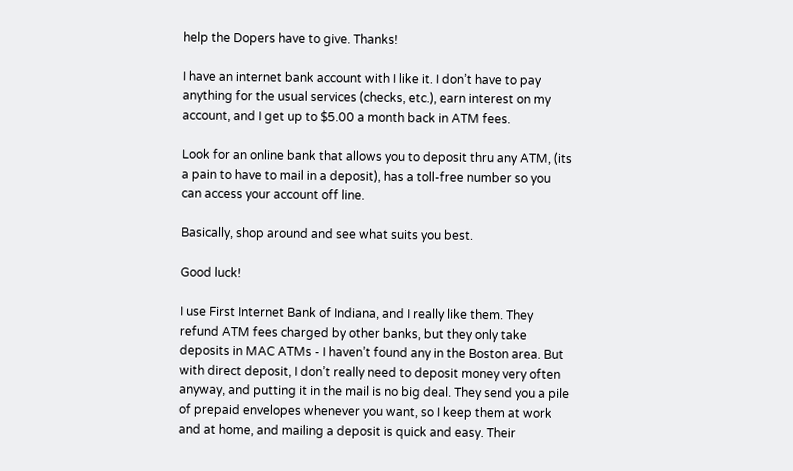help the Dopers have to give. Thanks!

I have an internet bank account with I like it. I don’t have to pay anything for the usual services (checks, etc.), earn interest on my account, and I get up to $5.00 a month back in ATM fees.

Look for an online bank that allows you to deposit thru any ATM, (its a pain to have to mail in a deposit), has a toll-free number so you can access your account off line.

Basically, shop around and see what suits you best.

Good luck!

I use First Internet Bank of Indiana, and I really like them. They refund ATM fees charged by other banks, but they only take deposits in MAC ATMs - I haven’t found any in the Boston area. But with direct deposit, I don’t really need to deposit money very often anyway, and putting it in the mail is no big deal. They send you a pile of prepaid envelopes whenever you want, so I keep them at work and at home, and mailing a deposit is quick and easy. Their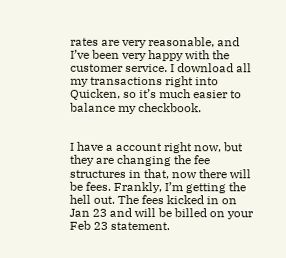rates are very reasonable, and I’ve been very happy with the customer service. I download all my transactions right into Quicken, so it’s much easier to balance my checkbook.


I have a account right now, but they are changing the fee structures in that, now there will be fees. Frankly, I’m getting the hell out. The fees kicked in on Jan 23 and will be billed on your Feb 23 statement.